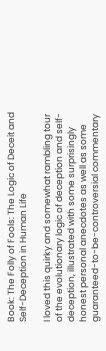Book: The Folly of Fools: The Logic of Deceit and Self-Deception in Human Life

I loved this quirky and somewhat rambling tour of the evolutionary logic of deception and self-deception, illustrated with some surprisingly honest personal anecdotes as well as some guaranteed-to-be-controversial commentary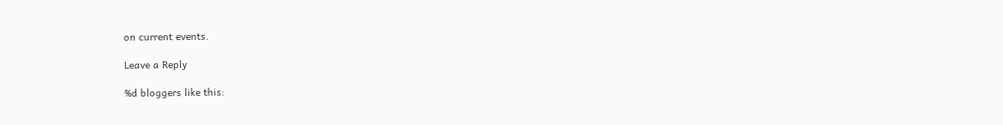on current events.

Leave a Reply

%d bloggers like this: